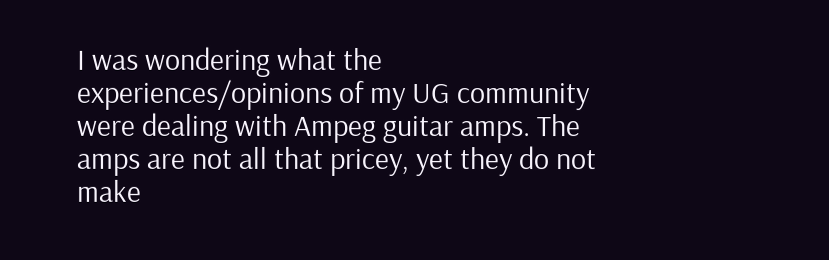I was wondering what the experiences/opinions of my UG community were dealing with Ampeg guitar amps. The amps are not all that pricey, yet they do not make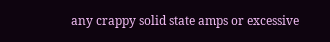any crappy solid state amps or excessive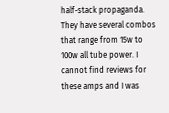half-stack propaganda. They have several combos that range from 15w to 100w all tube power. I cannot find reviews for these amps and I was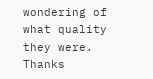wondering of what quality they were. Thanks